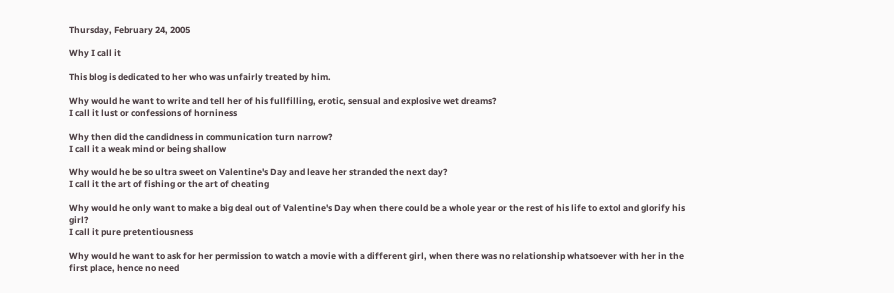Thursday, February 24, 2005

Why I call it

This blog is dedicated to her who was unfairly treated by him.

Why would he want to write and tell her of his fullfilling, erotic, sensual and explosive wet dreams?
I call it lust or confessions of horniness

Why then did the candidness in communication turn narrow?
I call it a weak mind or being shallow

Why would he be so ultra sweet on Valentine's Day and leave her stranded the next day?
I call it the art of fishing or the art of cheating

Why would he only want to make a big deal out of Valentine's Day when there could be a whole year or the rest of his life to extol and glorify his girl?
I call it pure pretentiousness

Why would he want to ask for her permission to watch a movie with a different girl, when there was no relationship whatsoever with her in the first place, hence no need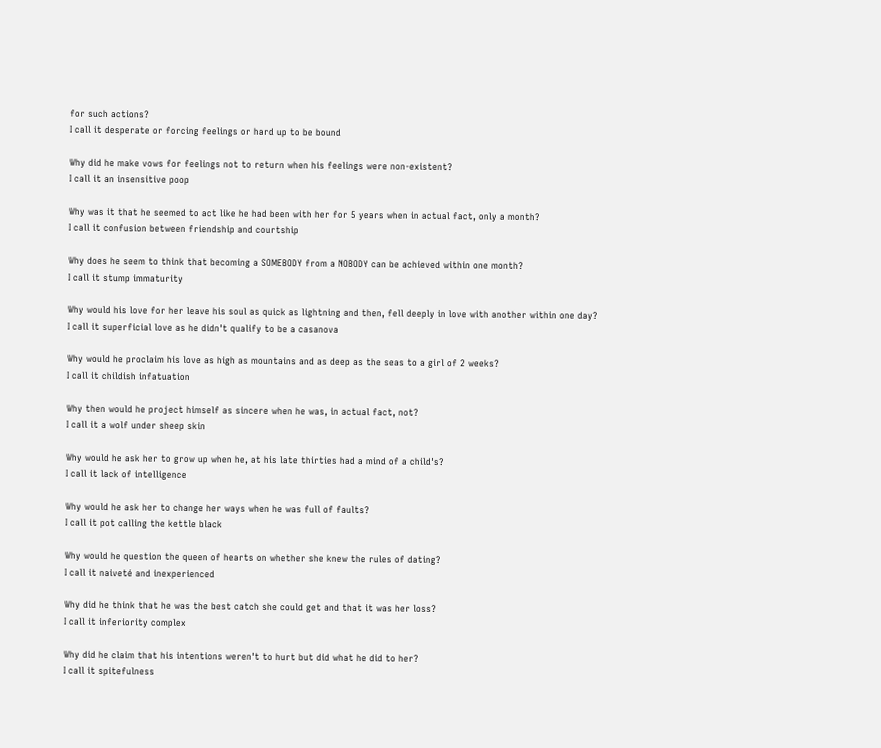for such actions?
I call it desperate or forcing feelings or hard up to be bound

Why did he make vows for feelings not to return when his feelings were non-existent?
I call it an insensitive poop

Why was it that he seemed to act like he had been with her for 5 years when in actual fact, only a month?
I call it confusion between friendship and courtship

Why does he seem to think that becoming a SOMEBODY from a NOBODY can be achieved within one month?
I call it stump immaturity

Why would his love for her leave his soul as quick as lightning and then, fell deeply in love with another within one day?
I call it superficial love as he didn't qualify to be a casanova

Why would he proclaim his love as high as mountains and as deep as the seas to a girl of 2 weeks?
I call it childish infatuation

Why then would he project himself as sincere when he was, in actual fact, not?
I call it a wolf under sheep skin

Why would he ask her to grow up when he, at his late thirties had a mind of a child's?
I call it lack of intelligence

Why would he ask her to change her ways when he was full of faults?
I call it pot calling the kettle black

Why would he question the queen of hearts on whether she knew the rules of dating?
I call it naiveté and inexperienced

Why did he think that he was the best catch she could get and that it was her loss?
I call it inferiority complex

Why did he claim that his intentions weren't to hurt but did what he did to her?
I call it spitefulness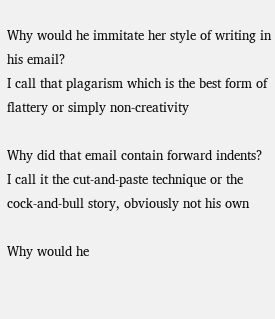Why would he immitate her style of writing in his email?
I call that plagarism which is the best form of flattery or simply non-creativity

Why did that email contain forward indents?
I call it the cut-and-paste technique or the cock-and-bull story, obviously not his own

Why would he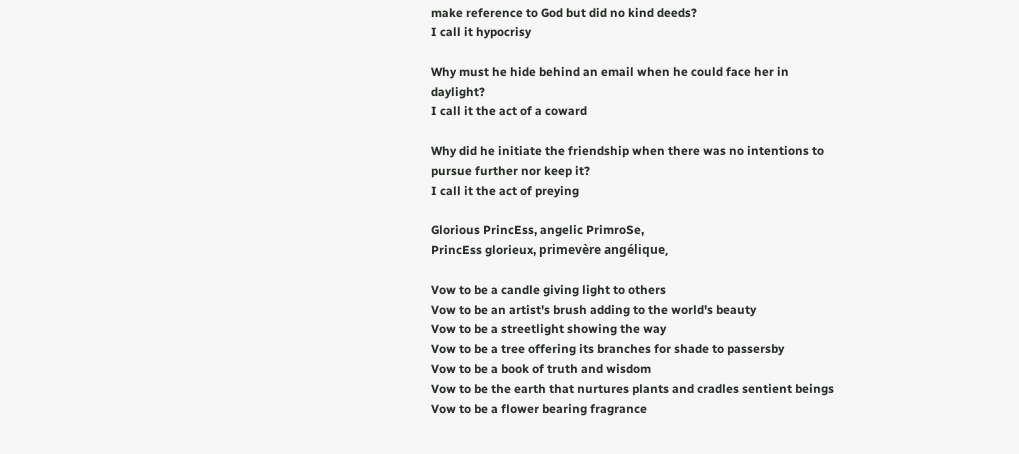make reference to God but did no kind deeds?
I call it hypocrisy

Why must he hide behind an email when he could face her in daylight?
I call it the act of a coward

Why did he initiate the friendship when there was no intentions to pursue further nor keep it?
I call it the act of preying

Glorious PrincEss, angelic PrimroSe,
PrincEss glorieux, primevère angélique,

Vow to be a candle giving light to others
Vow to be an artist's brush adding to the world's beauty
Vow to be a streetlight showing the way
Vow to be a tree offering its branches for shade to passersby
Vow to be a book of truth and wisdom
Vow to be the earth that nurtures plants and cradles sentient beings
Vow to be a flower bearing fragrance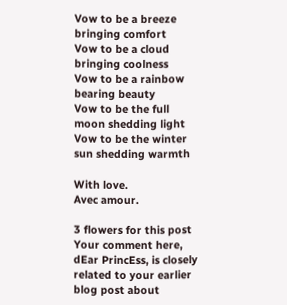Vow to be a breeze bringing comfort
Vow to be a cloud bringing coolness
Vow to be a rainbow bearing beauty
Vow to be the full moon shedding light
Vow to be the winter sun shedding warmth

With love.
Avec amour.

3 flowers for this post
Your comment here, dEar PrincEss, is closely related to your earlier blog post about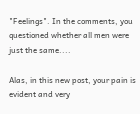"Feelings". In the comments, you questioned whether all men were just the same....

Alas, in this new post, your pain is evident and very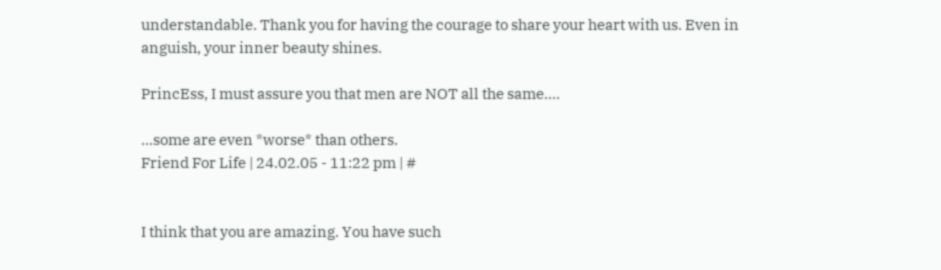understandable. Thank you for having the courage to share your heart with us. Even in anguish, your inner beauty shines.

PrincEss, I must assure you that men are NOT all the same....

...some are even *worse* than others.
Friend For Life | 24.02.05 - 11:22 pm | #


I think that you are amazing. You have such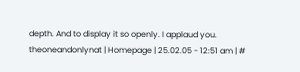depth. And to display it so openly. I applaud you.
theoneandonlynat | Homepage | 25.02.05 - 12:51 am | #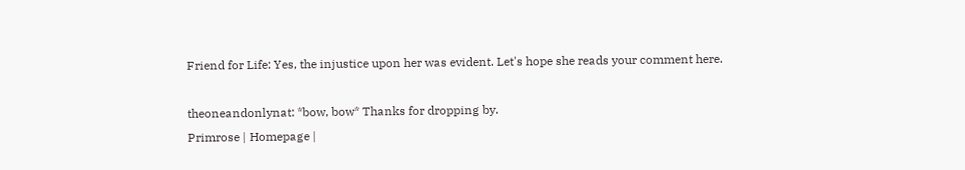Friend for Life: Yes, the injustice upon her was evident. Let's hope she reads your comment here.

theoneandonlynat: *bow, bow* Thanks for dropping by.
Primrose | Homepage |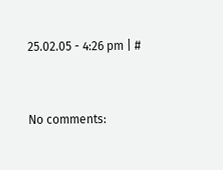25.02.05 - 4:26 pm | #


No comments: